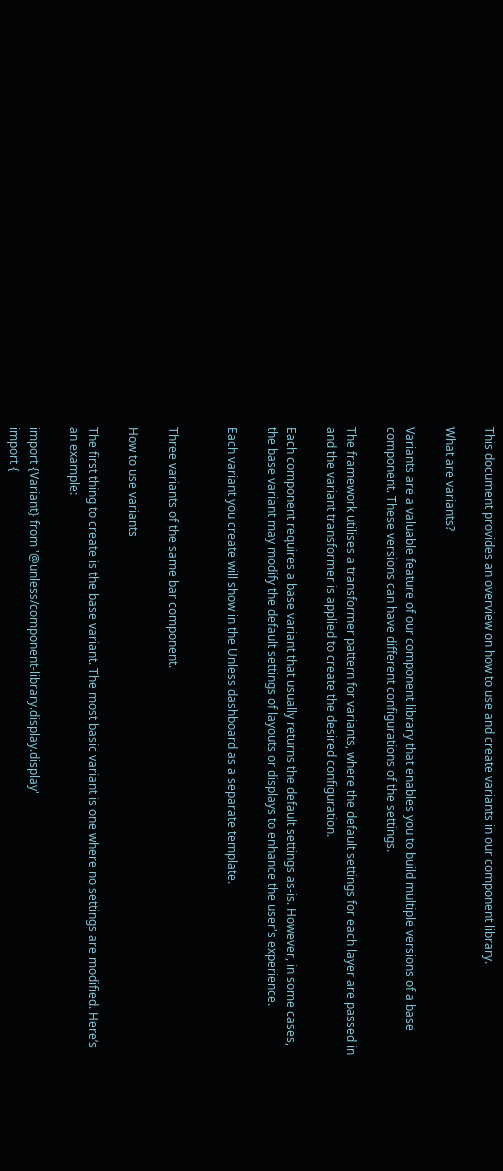This document provides an overview on how to use and create variants in our component library.

What are variants?

Variants are a valuable feature of our component library that enables you to build multiple versions of a base component. These versions can have different configurations of the settings.

The framework utilises a transformer pattern for variants, where the default settings for each layer are passed in and the variant transformer is applied to create the desired configuration.

Each component requires a base variant that usually returns the default settings as-is. However, in some cases, the base variant may modify the default settings of layouts or displays to enhance the user's experience.

Each variant you create will show in the Unless dashboard as a separate template.


Three variants of the same bar component.

How to use variants

The first thing to create is the base variant. The most basic variant is one where no settings are modified. Here’s an example:

import {Variant} from '@unless/component-library.display.display'
import {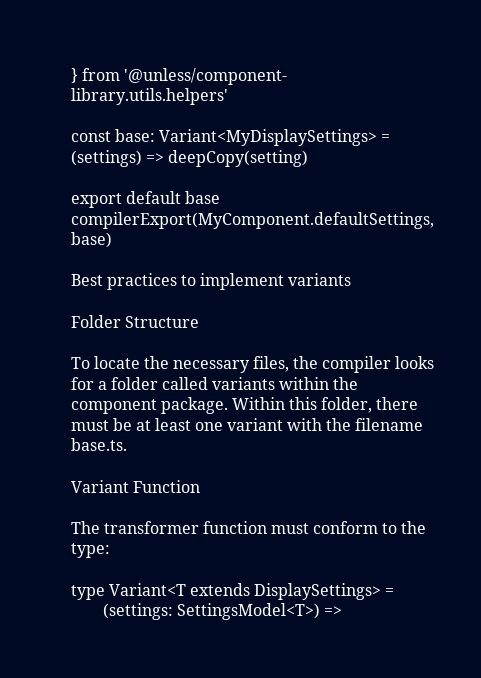} from '@unless/component-library.utils.helpers'

const base: Variant<MyDisplaySettings> = (settings) => deepCopy(setting)

export default base
compilerExport(MyComponent.defaultSettings, base)

Best practices to implement variants

Folder Structure

To locate the necessary files, the compiler looks for a folder called variants within the component package. Within this folder, there must be at least one variant with the filename base.ts.

Variant Function

The transformer function must conform to the type:

type Variant<T extends DisplaySettings> =
        (settings: SettingsModel<T>) =>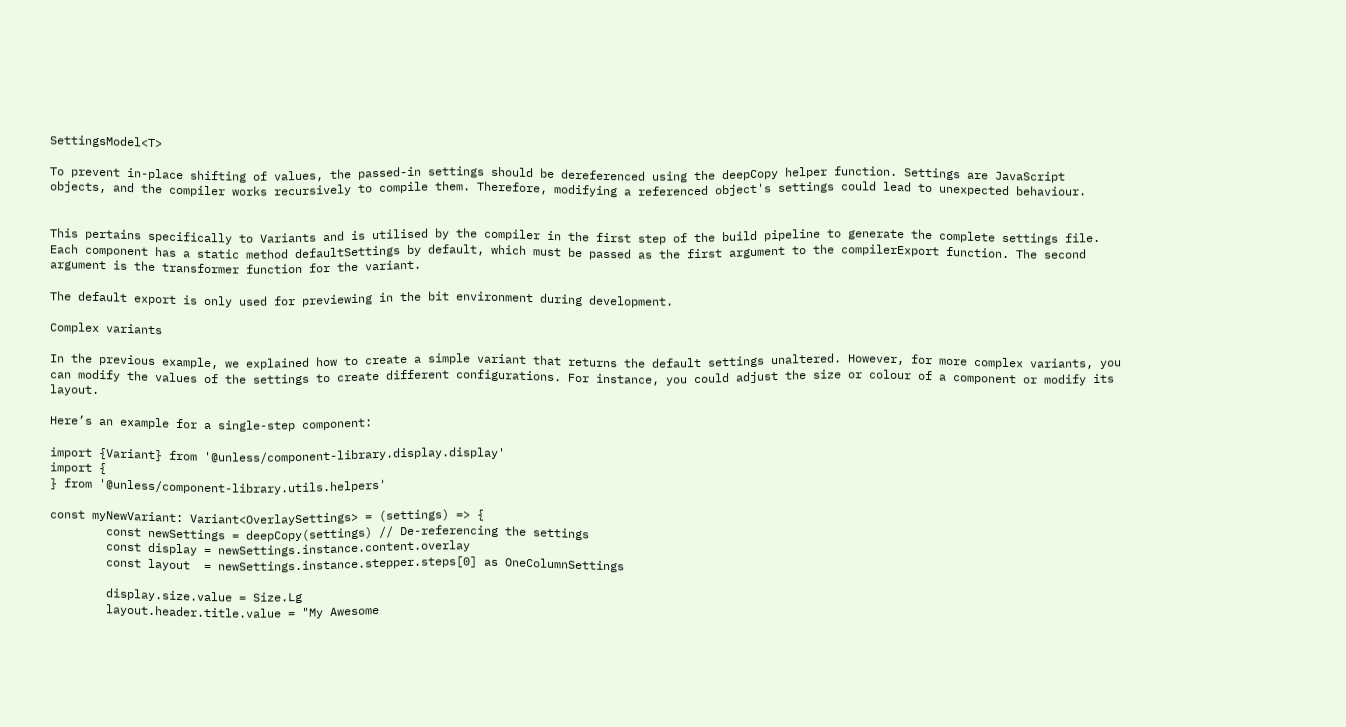SettingsModel<T>

To prevent in-place shifting of values, the passed-in settings should be dereferenced using the deepCopy helper function. Settings are JavaScript objects, and the compiler works recursively to compile them. Therefore, modifying a referenced object's settings could lead to unexpected behaviour.


This pertains specifically to Variants and is utilised by the compiler in the first step of the build pipeline to generate the complete settings file. Each component has a static method defaultSettings by default, which must be passed as the first argument to the compilerExport function. The second argument is the transformer function for the variant.

The default export is only used for previewing in the bit environment during development.

Complex variants

In the previous example, we explained how to create a simple variant that returns the default settings unaltered. However, for more complex variants, you can modify the values of the settings to create different configurations. For instance, you could adjust the size or colour of a component or modify its layout.

Here’s an example for a single-step component:

import {Variant} from '@unless/component-library.display.display'
import {
} from '@unless/component-library.utils.helpers'

const myNewVariant: Variant<OverlaySettings> = (settings) => {
        const newSettings = deepCopy(settings) // De-referencing the settings
        const display = newSettings.instance.content.overlay
        const layout  = newSettings.instance.stepper.steps[0] as OneColumnSettings

        display.size.value = Size.Lg
        layout.header.title.value = "My Awesome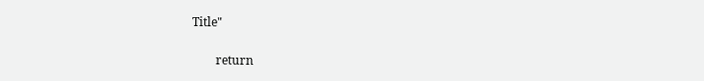Title"

        return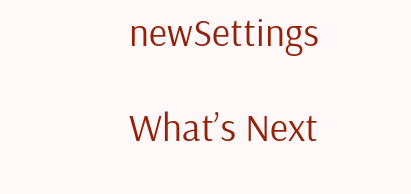newSettings

What’s Next